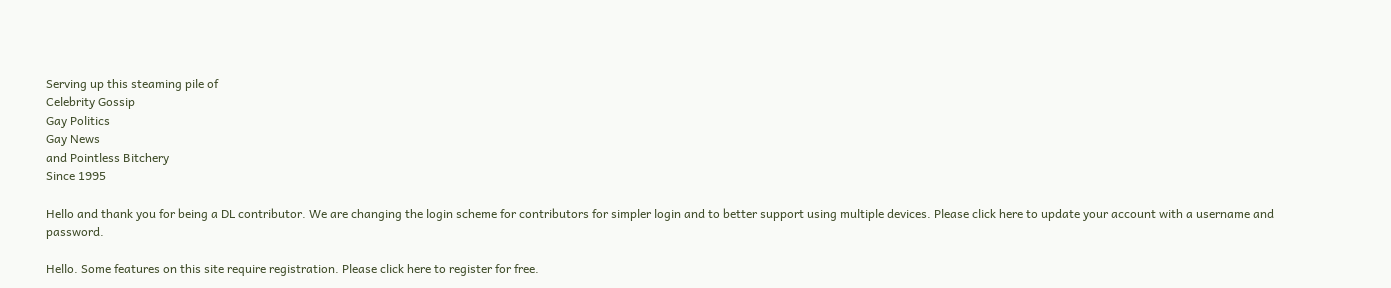Serving up this steaming pile of
Celebrity Gossip
Gay Politics
Gay News
and Pointless Bitchery
Since 1995

Hello and thank you for being a DL contributor. We are changing the login scheme for contributors for simpler login and to better support using multiple devices. Please click here to update your account with a username and password.

Hello. Some features on this site require registration. Please click here to register for free.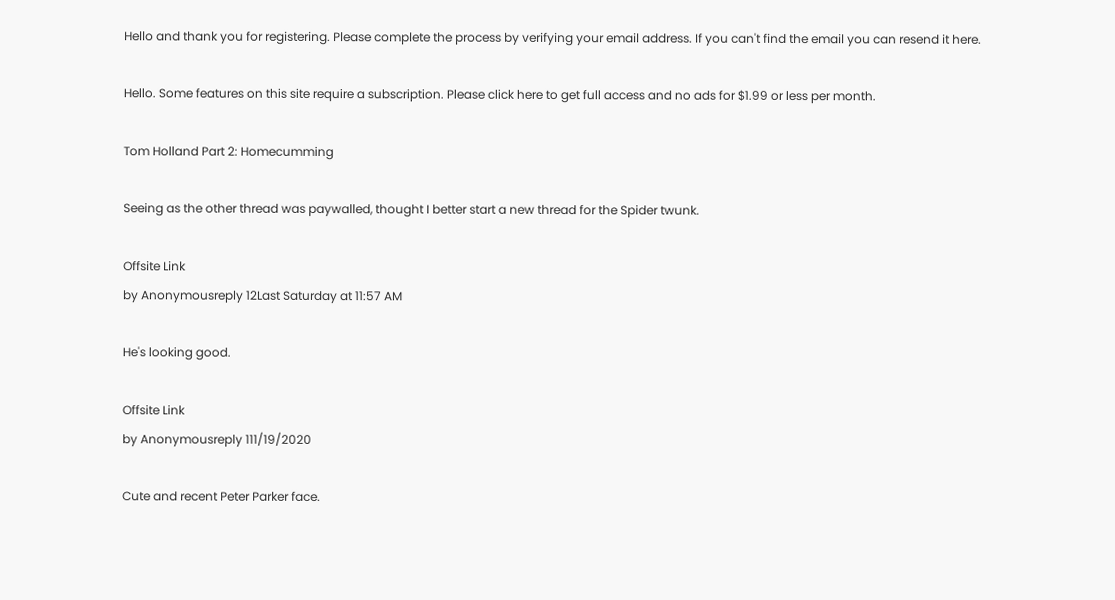Hello and thank you for registering. Please complete the process by verifying your email address. If you can't find the email you can resend it here.

Hello. Some features on this site require a subscription. Please click here to get full access and no ads for $1.99 or less per month.

Tom Holland Part 2: Homecumming

Seeing as the other thread was paywalled, thought I better start a new thread for the Spider twunk.

Offsite Link
by Anonymousreply 12Last Saturday at 11:57 AM

He's looking good.

Offsite Link
by Anonymousreply 111/19/2020

Cute and recent Peter Parker face.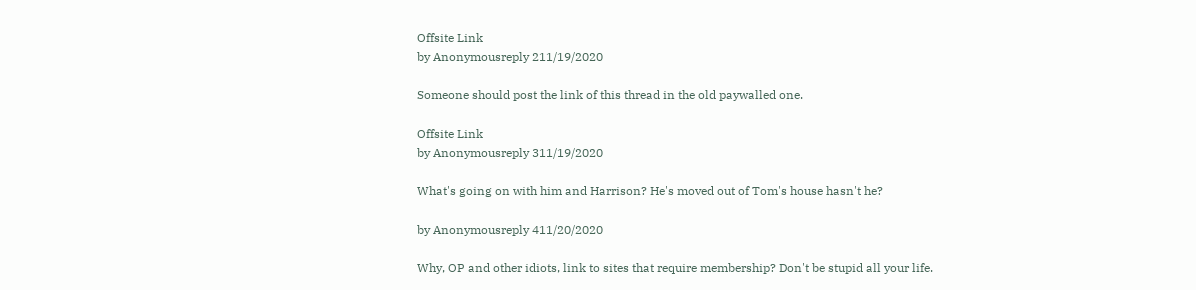Offsite Link
by Anonymousreply 211/19/2020

Someone should post the link of this thread in the old paywalled one.

Offsite Link
by Anonymousreply 311/19/2020

What's going on with him and Harrison? He's moved out of Tom's house hasn't he?

by Anonymousreply 411/20/2020

Why, OP and other idiots, link to sites that require membership? Don't be stupid all your life.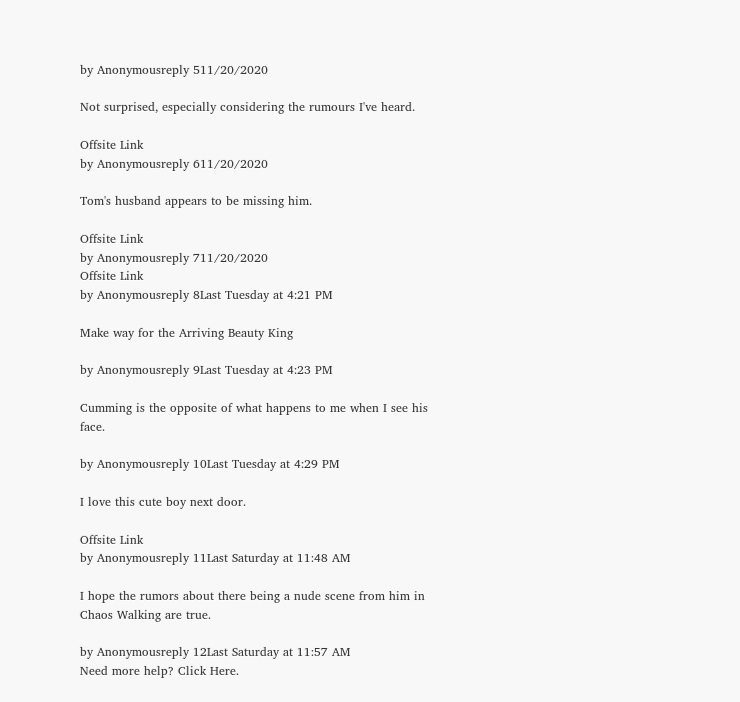by Anonymousreply 511/20/2020

Not surprised, especially considering the rumours I've heard.

Offsite Link
by Anonymousreply 611/20/2020

Tom's husband appears to be missing him.

Offsite Link
by Anonymousreply 711/20/2020
Offsite Link
by Anonymousreply 8Last Tuesday at 4:21 PM

Make way for the Arriving Beauty King

by Anonymousreply 9Last Tuesday at 4:23 PM

Cumming is the opposite of what happens to me when I see his face.

by Anonymousreply 10Last Tuesday at 4:29 PM

I love this cute boy next door.

Offsite Link
by Anonymousreply 11Last Saturday at 11:48 AM

I hope the rumors about there being a nude scene from him in Chaos Walking are true.

by Anonymousreply 12Last Saturday at 11:57 AM
Need more help? Click Here.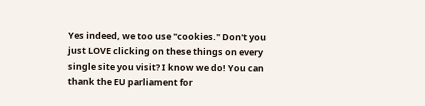Yes indeed, we too use "cookies." Don't you just LOVE clicking on these things on every single site you visit? I know we do! You can thank the EU parliament for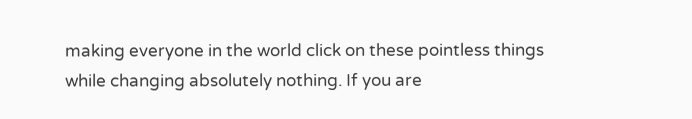making everyone in the world click on these pointless things while changing absolutely nothing. If you are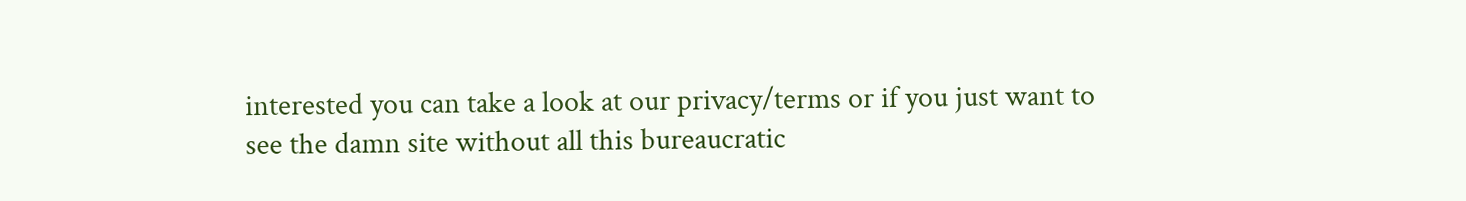interested you can take a look at our privacy/terms or if you just want to see the damn site without all this bureaucratic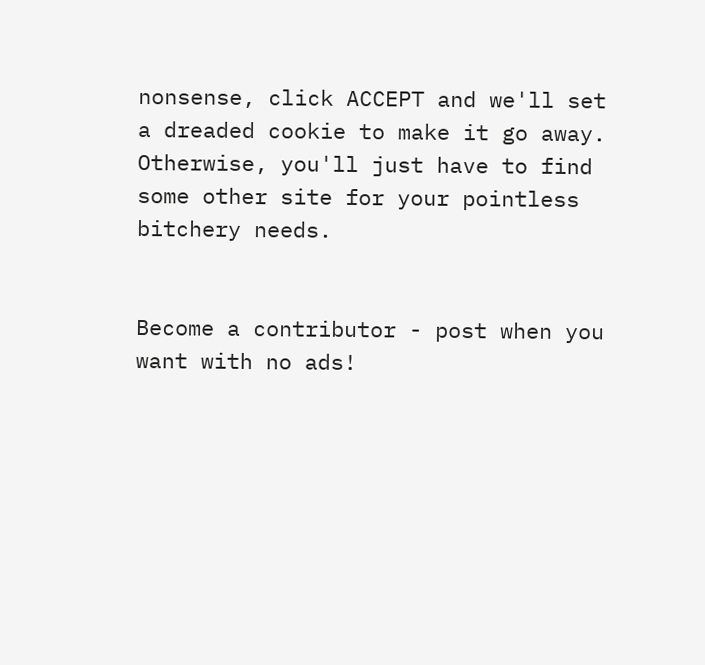nonsense, click ACCEPT and we'll set a dreaded cookie to make it go away. Otherwise, you'll just have to find some other site for your pointless bitchery needs.


Become a contributor - post when you want with no ads!